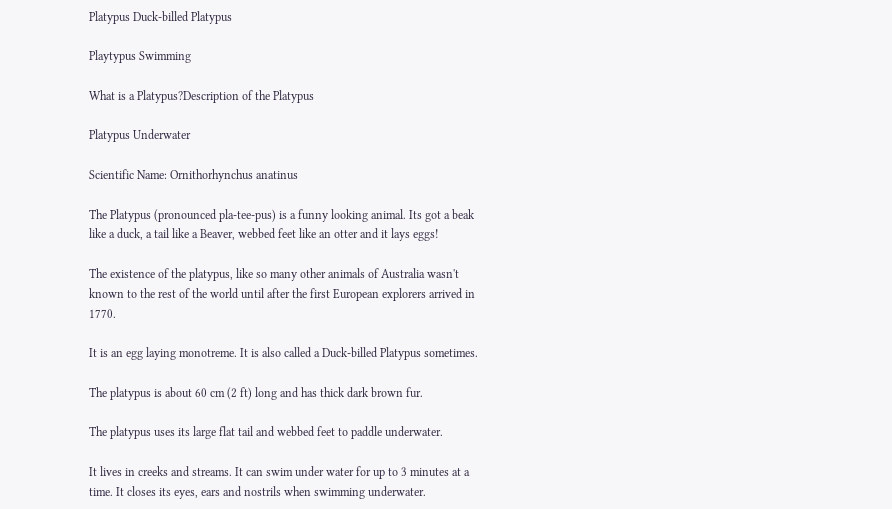Platypus Duck-billed Platypus

Playtypus Swimming

What is a Platypus?Description of the Platypus

Platypus Underwater

Scientific Name: Ornithorhynchus anatinus

The Platypus (pronounced pla-tee-pus) is a funny looking animal. Its got a beak like a duck, a tail like a Beaver, webbed feet like an otter and it lays eggs!

The existence of the platypus, like so many other animals of Australia wasn't known to the rest of the world until after the first European explorers arrived in 1770.

It is an egg laying monotreme. It is also called a Duck-billed Platypus sometimes.

The platypus is about 60 cm (2 ft) long and has thick dark brown fur.

The platypus uses its large flat tail and webbed feet to paddle underwater.

It lives in creeks and streams. It can swim under water for up to 3 minutes at a time. It closes its eyes, ears and nostrils when swimming underwater.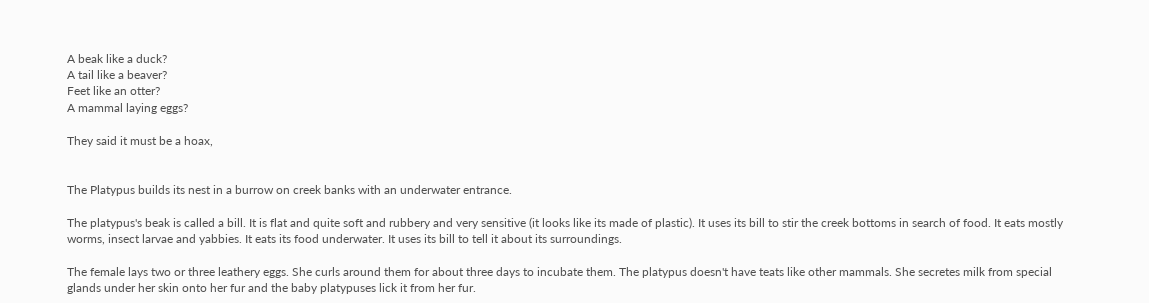A beak like a duck?
A tail like a beaver?
Feet like an otter?
A mammal laying eggs?

They said it must be a hoax,


The Platypus builds its nest in a burrow on creek banks with an underwater entrance.

The platypus's beak is called a bill. It is flat and quite soft and rubbery and very sensitive (it looks like its made of plastic). It uses its bill to stir the creek bottoms in search of food. It eats mostly worms, insect larvae and yabbies. It eats its food underwater. It uses its bill to tell it about its surroundings.

The female lays two or three leathery eggs. She curls around them for about three days to incubate them. The platypus doesn't have teats like other mammals. She secretes milk from special glands under her skin onto her fur and the baby platypuses lick it from her fur.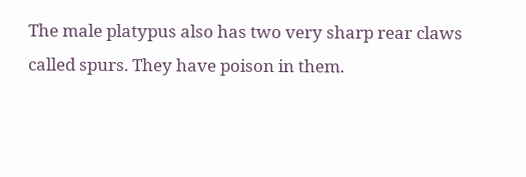The male platypus also has two very sharp rear claws called spurs. They have poison in them.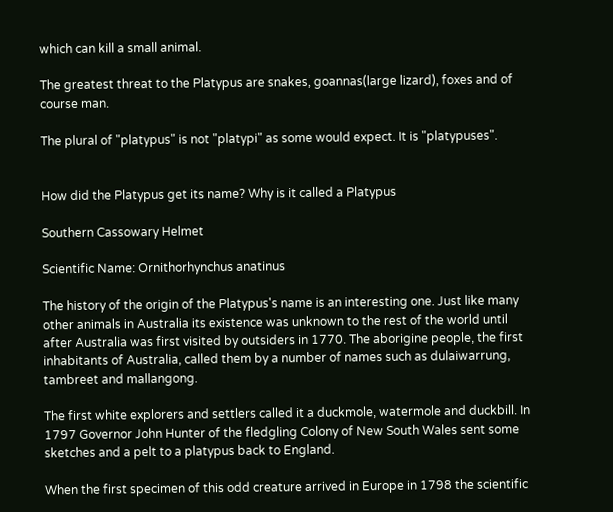which can kill a small animal.

The greatest threat to the Platypus are snakes, goannas(large lizard), foxes and of course man.

The plural of "platypus" is not "platypi" as some would expect. It is "platypuses".


How did the Platypus get its name? Why is it called a Platypus

Southern Cassowary Helmet

Scientific Name: Ornithorhynchus anatinus

The history of the origin of the Platypus's name is an interesting one. Just like many other animals in Australia its existence was unknown to the rest of the world until after Australia was first visited by outsiders in 1770. The aborigine people, the first inhabitants of Australia, called them by a number of names such as dulaiwarrung, tambreet and mallangong.

The first white explorers and settlers called it a duckmole, watermole and duckbill. In 1797 Governor John Hunter of the fledgling Colony of New South Wales sent some sketches and a pelt to a platypus back to England.

When the first specimen of this odd creature arrived in Europe in 1798 the scientific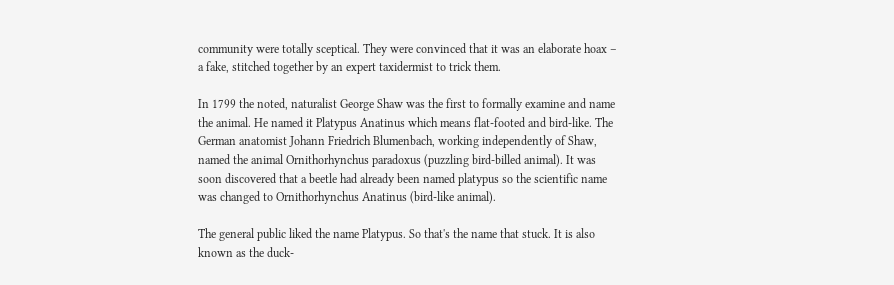community were totally sceptical. They were convinced that it was an elaborate hoax – a fake, stitched together by an expert taxidermist to trick them.

In 1799 the noted, naturalist George Shaw was the first to formally examine and name the animal. He named it Platypus Anatinus which means flat-footed and bird-like. The German anatomist Johann Friedrich Blumenbach, working independently of Shaw, named the animal Ornithorhynchus paradoxus (puzzling bird-billed animal). It was soon discovered that a beetle had already been named platypus so the scientific name was changed to Ornithorhynchus Anatinus (bird-like animal).

The general public liked the name Platypus. So that's the name that stuck. It is also known as the duck-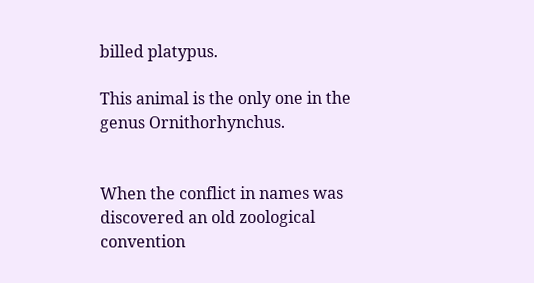billed platypus.

This animal is the only one in the genus Ornithorhynchus.


When the conflict in names was discovered an old zoological convention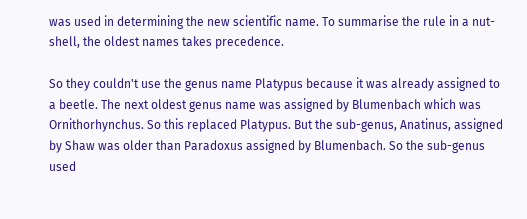was used in determining the new scientific name. To summarise the rule in a nut-shell, the oldest names takes precedence.

So they couldn't use the genus name Platypus because it was already assigned to a beetle. The next oldest genus name was assigned by Blumenbach which was Ornithorhynchus. So this replaced Platypus. But the sub-genus, Anatinus, assigned by Shaw was older than Paradoxus assigned by Blumenbach. So the sub-genus used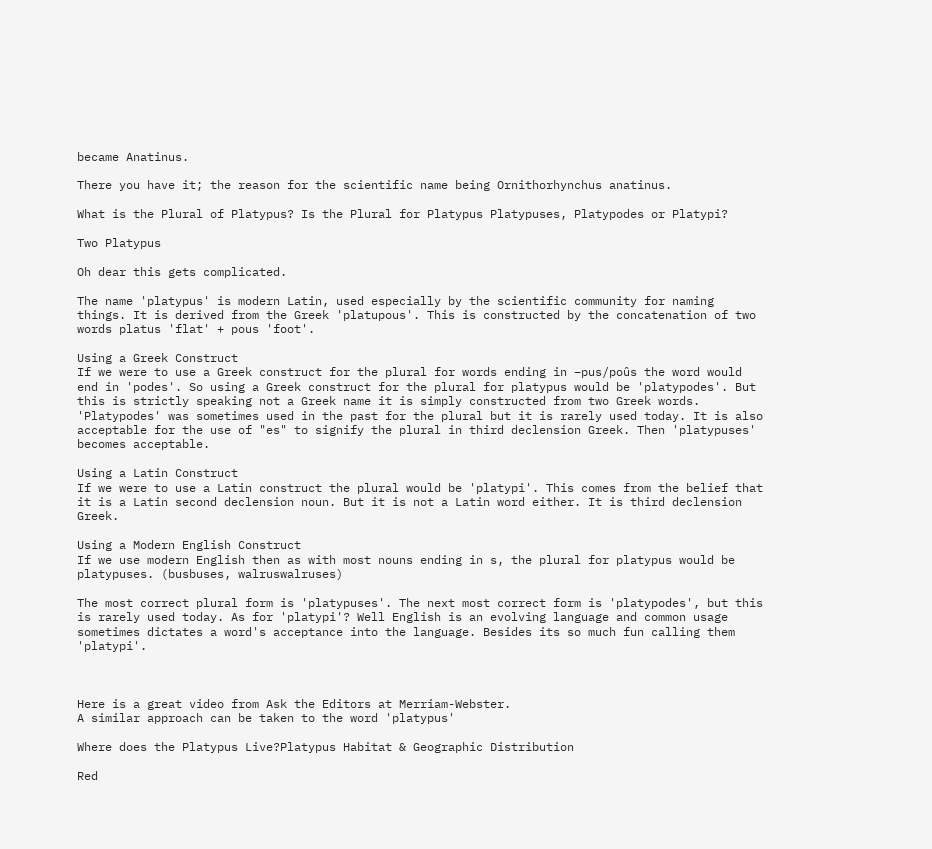became Anatinus.

There you have it; the reason for the scientific name being Ornithorhynchus anatinus.

What is the Plural of Platypus? Is the Plural for Platypus Platypuses, Platypodes or Platypi?

Two Platypus

Oh dear this gets complicated.

The name 'platypus' is modern Latin, used especially by the scientific community for naming things. It is derived from the Greek 'platupous'. This is constructed by the concatenation of two words platus 'flat' + pous 'foot'.

Using a Greek Construct
If we were to use a Greek construct for the plural for words ending in –pus/poûs the word would end in 'podes'. So using a Greek construct for the plural for platypus would be 'platypodes'. But this is strictly speaking not a Greek name it is simply constructed from two Greek words. 'Platypodes' was sometimes used in the past for the plural but it is rarely used today. It is also acceptable for the use of "es" to signify the plural in third declension Greek. Then 'platypuses' becomes acceptable.

Using a Latin Construct
If we were to use a Latin construct the plural would be 'platypi'. This comes from the belief that it is a Latin second declension noun. But it is not a Latin word either. It is third declension Greek.

Using a Modern English Construct
If we use modern English then as with most nouns ending in s, the plural for platypus would be platypuses. (busbuses, walruswalruses)

The most correct plural form is 'platypuses'. The next most correct form is 'platypodes', but this is rarely used today. As for 'platypi'? Well English is an evolving language and common usage sometimes dictates a word's acceptance into the language. Besides its so much fun calling them 'platypi'.



Here is a great video from Ask the Editors at Merriam-Webster.
A similar approach can be taken to the word 'platypus'

Where does the Platypus Live?Platypus Habitat & Geographic Distribution

Red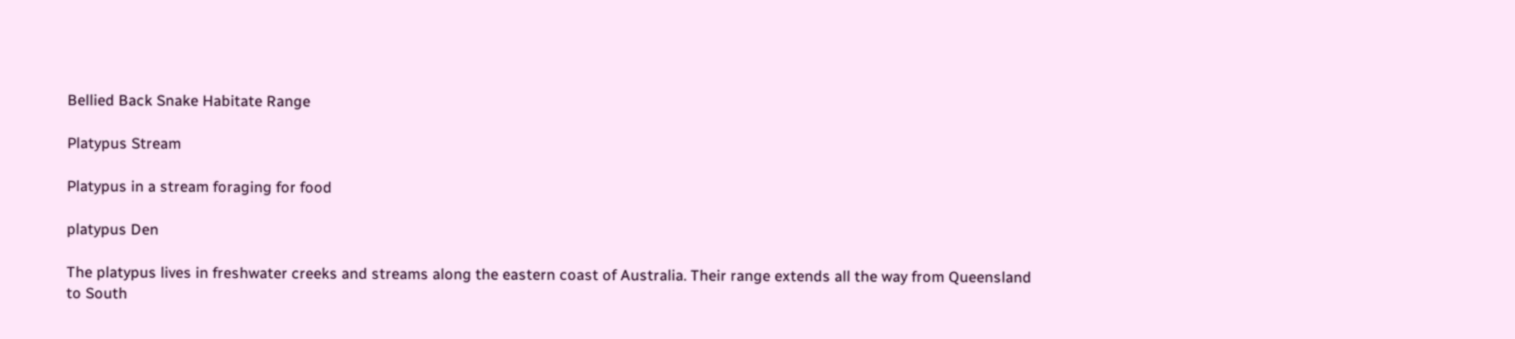Bellied Back Snake Habitate Range

Platypus Stream

Platypus in a stream foraging for food

platypus Den

The platypus lives in freshwater creeks and streams along the eastern coast of Australia. Their range extends all the way from Queensland to South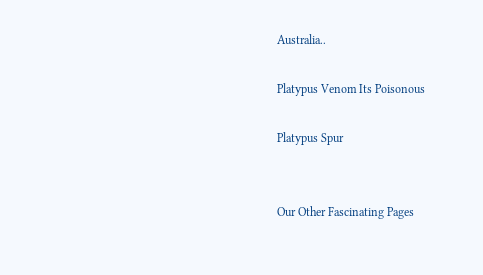Australia..

Platypus Venom Its Poisonous

Platypus Spur


Our Other Fascinating Pages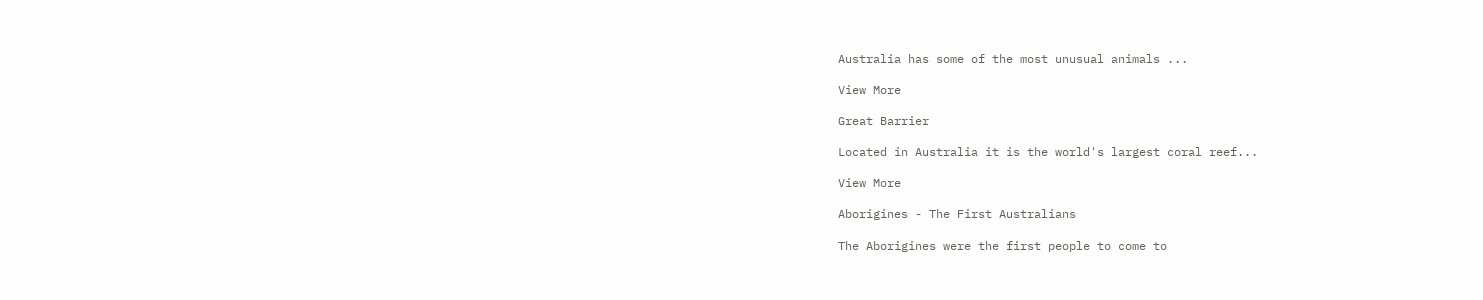Australia has some of the most unusual animals ...

View More

Great Barrier

Located in Australia it is the world's largest coral reef...

View More

Aborigines - The First Australians

The Aborigines were the first people to come to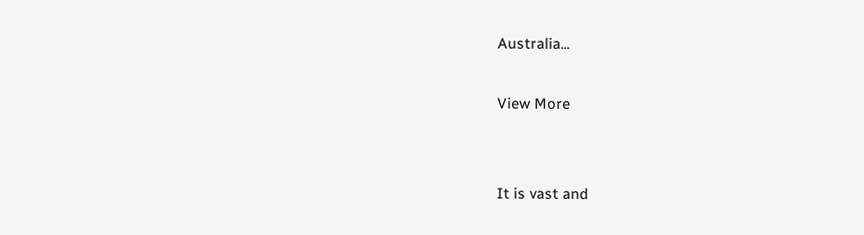Australia...

View More


It is vast and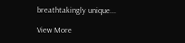breathtakingly unique...

View More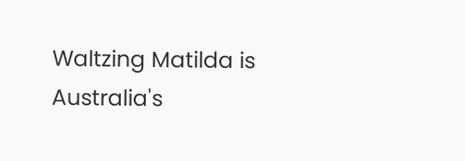Waltzing Matilda is Australia's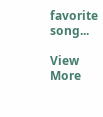favorite song...

View More